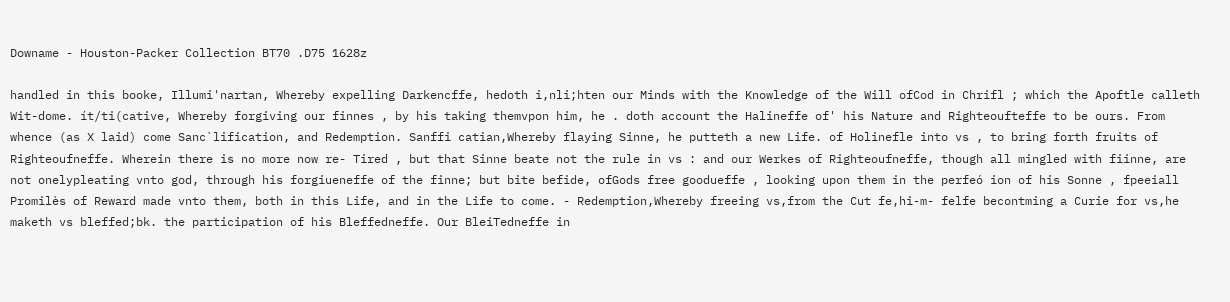Downame - Houston-Packer Collection BT70 .D75 1628z

handled in this booke, Illumi'nartan, Whereby expelling Darkencffe, hedoth i,nli;hten our Minds with the Knowledge of the Will ofCod in Chrifl ; which the Apoftle calleth Wit-dome. ít/ti(cative, Whereby forgiving our finnes , by his taking themvpon him, he . doth account the Halineffe of' his Nature and Righteoufteffe to be ours. From whence (as X laid) come Sanc`lification, and Redemption. Sanffi catian,Whereby flaying Sinne, he putteth a new Life. of Holinefle into vs , to bring forth fruits of Righteoufneffe. Wherein there is no more now re- Tired , but that Sinne beate not the rule in vs : and our Werkes of Righteoufneffe, though all mingled with fiinne, are not onelypleating vnto god, through his forgiueneffe of the finne; but bite befide, ofGods free goodueffe , looking upon them in the perfeó ion of his Sonne , fpeeiall Promilès of Reward made vnto them, both in this Life, and in the Life to come. - Redemption,Whereby freeing vs,from the Cut fe,hi-m- felfe becontming a Curie for vs,he maketh vs bleffed;bk. the participation of his Bleffedneffe. Our BleiTedneffe in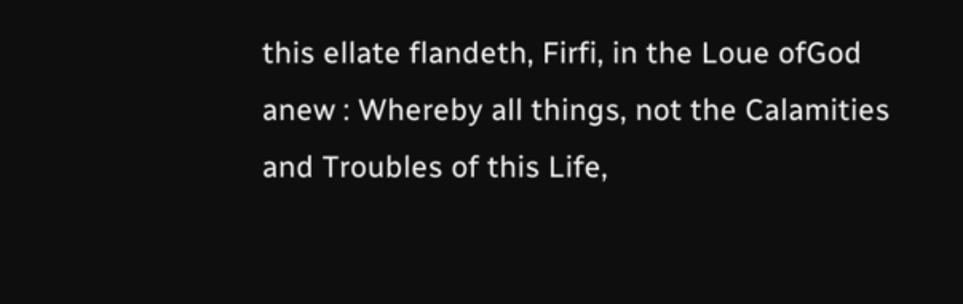this ellate flandeth, Firfi, in the Loue ofGod anew : Whereby all things, not the Calamities and Troubles of this Life,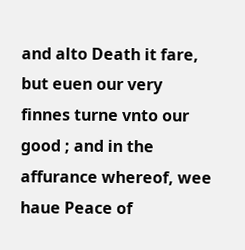and alto Death it fare, but euen our very finnes turne vnto our good ; and in the affurance whereof, wee haue Peace of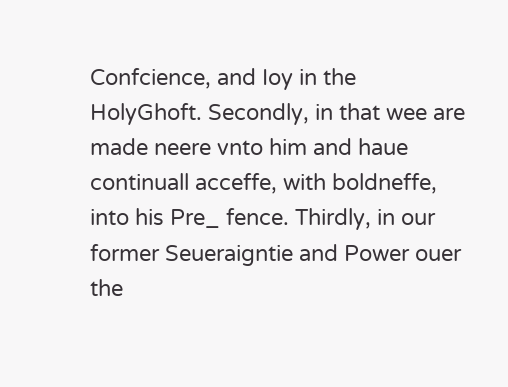Confcience, and Ioy in the HolyGhoft. Secondly, in that wee are made neere vnto him and haue continuall acceffe, with boldneffe, into his Pre_ fence. Thirdly, in our former Seueraigntie and Power ouer the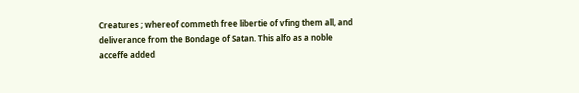Creatures ; whereof commeth free libertie of vfing them all, and deliverance from the Bondage of Satan. This alfo as a noble acceffe added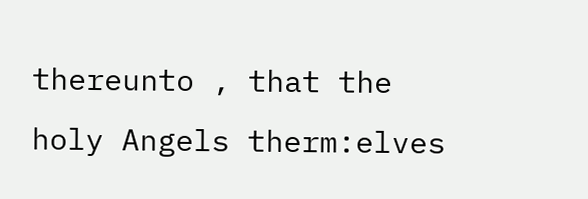thereunto , that the holy Angels therm:elves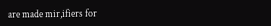are made mir,ifiers for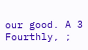our good. A 3 Fourthly, ;